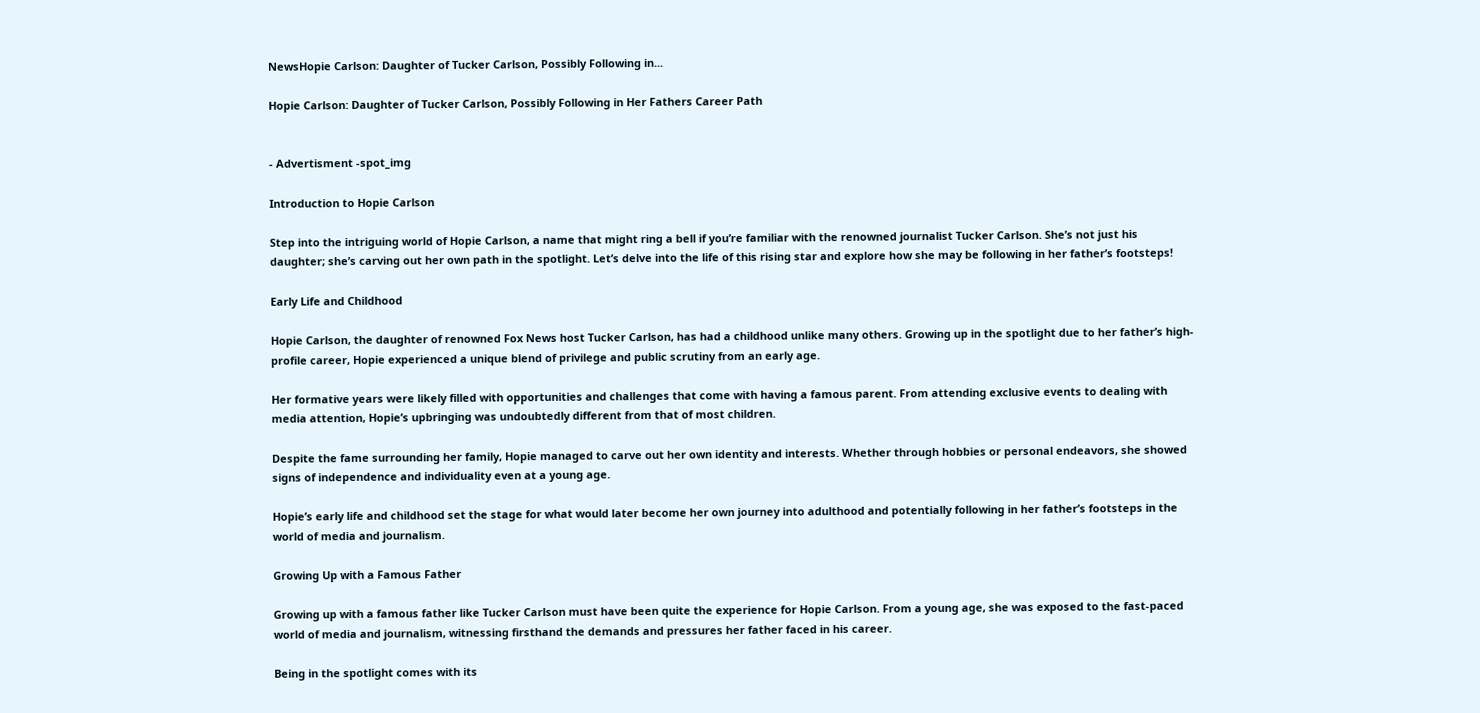NewsHopie Carlson: Daughter of Tucker Carlson, Possibly Following in...

Hopie Carlson: Daughter of Tucker Carlson, Possibly Following in Her Fathers Career Path


- Advertisment -spot_img

Introduction to Hopie Carlson

Step into the intriguing world of Hopie Carlson, a name that might ring a bell if you’re familiar with the renowned journalist Tucker Carlson. She’s not just his daughter; she’s carving out her own path in the spotlight. Let’s delve into the life of this rising star and explore how she may be following in her father’s footsteps!

Early Life and Childhood

Hopie Carlson, the daughter of renowned Fox News host Tucker Carlson, has had a childhood unlike many others. Growing up in the spotlight due to her father’s high-profile career, Hopie experienced a unique blend of privilege and public scrutiny from an early age.

Her formative years were likely filled with opportunities and challenges that come with having a famous parent. From attending exclusive events to dealing with media attention, Hopie’s upbringing was undoubtedly different from that of most children.

Despite the fame surrounding her family, Hopie managed to carve out her own identity and interests. Whether through hobbies or personal endeavors, she showed signs of independence and individuality even at a young age.

Hopie’s early life and childhood set the stage for what would later become her own journey into adulthood and potentially following in her father’s footsteps in the world of media and journalism.

Growing Up with a Famous Father

Growing up with a famous father like Tucker Carlson must have been quite the experience for Hopie Carlson. From a young age, she was exposed to the fast-paced world of media and journalism, witnessing firsthand the demands and pressures her father faced in his career.

Being in the spotlight comes with its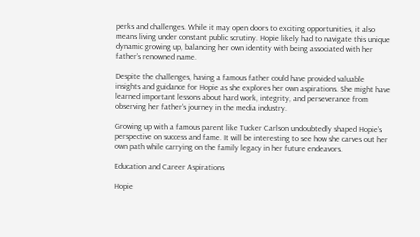perks and challenges. While it may open doors to exciting opportunities, it also means living under constant public scrutiny. Hopie likely had to navigate this unique dynamic growing up, balancing her own identity with being associated with her father’s renowned name.

Despite the challenges, having a famous father could have provided valuable insights and guidance for Hopie as she explores her own aspirations. She might have learned important lessons about hard work, integrity, and perseverance from observing her father’s journey in the media industry.

Growing up with a famous parent like Tucker Carlson undoubtedly shaped Hopie’s perspective on success and fame. It will be interesting to see how she carves out her own path while carrying on the family legacy in her future endeavors.

Education and Career Aspirations

Hopie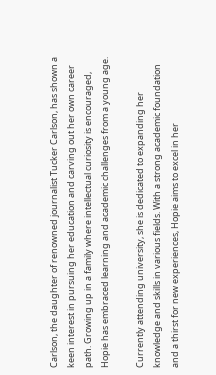Carlson, the daughter of renowned journalist Tucker Carlson, has shown a keen interest in pursuing her education and carving out her own career path. Growing up in a family where intellectual curiosity is encouraged, Hopie has embraced learning and academic challenges from a young age.

Currently attending university, she is dedicated to expanding her knowledge and skills in various fields. With a strong academic foundation and a thirst for new experiences, Hopie aims to excel in her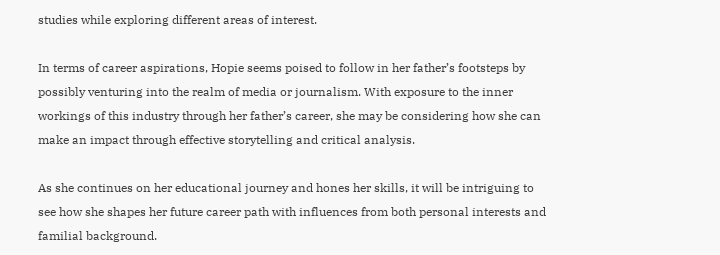studies while exploring different areas of interest.

In terms of career aspirations, Hopie seems poised to follow in her father’s footsteps by possibly venturing into the realm of media or journalism. With exposure to the inner workings of this industry through her father’s career, she may be considering how she can make an impact through effective storytelling and critical analysis.

As she continues on her educational journey and hones her skills, it will be intriguing to see how she shapes her future career path with influences from both personal interests and familial background.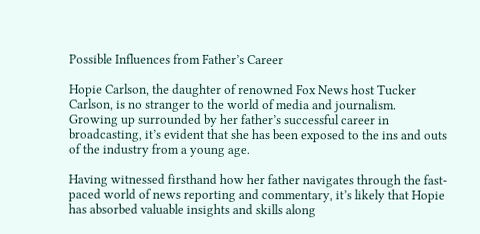Possible Influences from Father’s Career

Hopie Carlson, the daughter of renowned Fox News host Tucker Carlson, is no stranger to the world of media and journalism. Growing up surrounded by her father’s successful career in broadcasting, it’s evident that she has been exposed to the ins and outs of the industry from a young age.

Having witnessed firsthand how her father navigates through the fast-paced world of news reporting and commentary, it’s likely that Hopie has absorbed valuable insights and skills along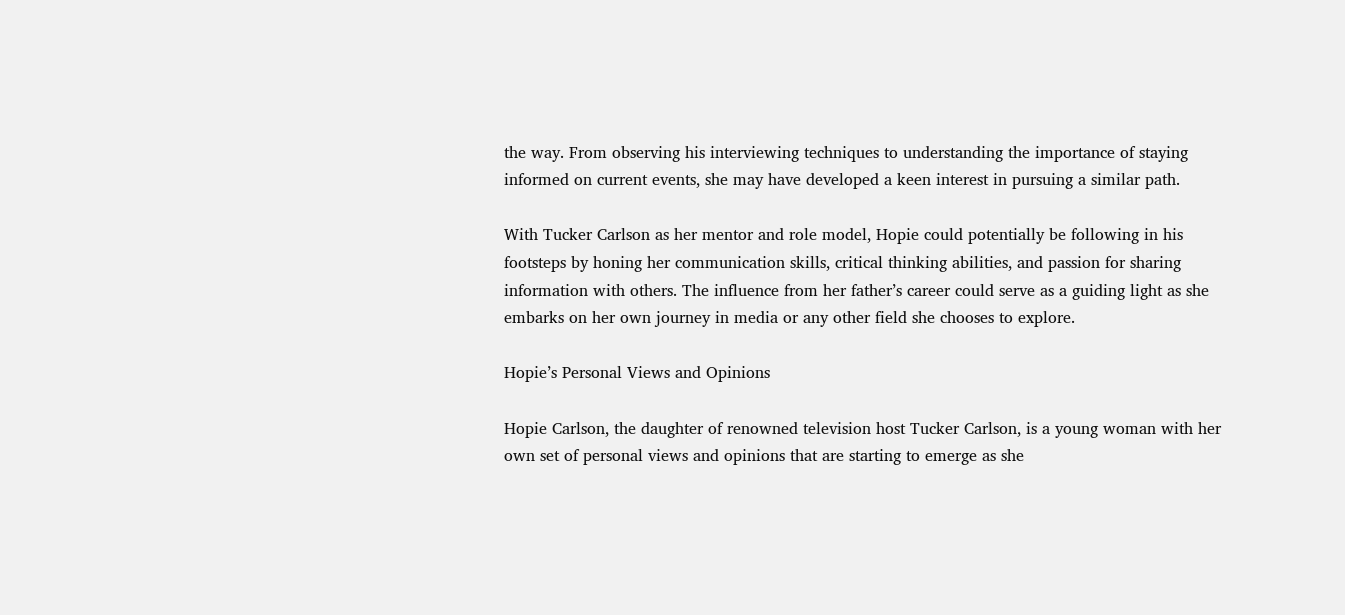the way. From observing his interviewing techniques to understanding the importance of staying informed on current events, she may have developed a keen interest in pursuing a similar path.

With Tucker Carlson as her mentor and role model, Hopie could potentially be following in his footsteps by honing her communication skills, critical thinking abilities, and passion for sharing information with others. The influence from her father’s career could serve as a guiding light as she embarks on her own journey in media or any other field she chooses to explore.

Hopie’s Personal Views and Opinions

Hopie Carlson, the daughter of renowned television host Tucker Carlson, is a young woman with her own set of personal views and opinions that are starting to emerge as she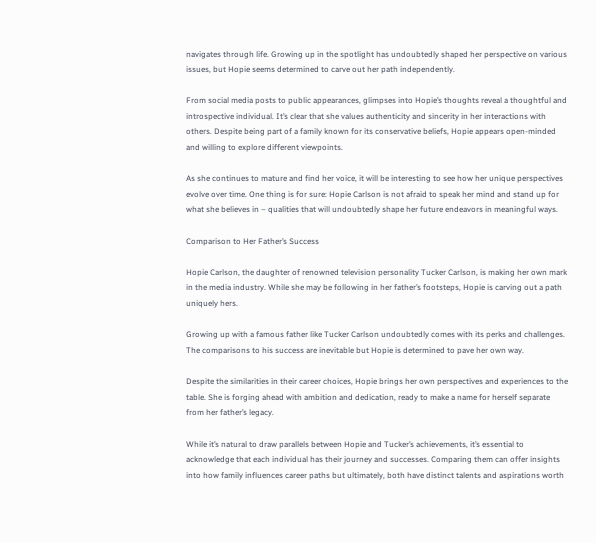navigates through life. Growing up in the spotlight has undoubtedly shaped her perspective on various issues, but Hopie seems determined to carve out her path independently.

From social media posts to public appearances, glimpses into Hopie’s thoughts reveal a thoughtful and introspective individual. It’s clear that she values authenticity and sincerity in her interactions with others. Despite being part of a family known for its conservative beliefs, Hopie appears open-minded and willing to explore different viewpoints.

As she continues to mature and find her voice, it will be interesting to see how her unique perspectives evolve over time. One thing is for sure: Hopie Carlson is not afraid to speak her mind and stand up for what she believes in – qualities that will undoubtedly shape her future endeavors in meaningful ways.

Comparison to Her Father’s Success

Hopie Carlson, the daughter of renowned television personality Tucker Carlson, is making her own mark in the media industry. While she may be following in her father’s footsteps, Hopie is carving out a path uniquely hers.

Growing up with a famous father like Tucker Carlson undoubtedly comes with its perks and challenges. The comparisons to his success are inevitable but Hopie is determined to pave her own way.

Despite the similarities in their career choices, Hopie brings her own perspectives and experiences to the table. She is forging ahead with ambition and dedication, ready to make a name for herself separate from her father’s legacy.

While it’s natural to draw parallels between Hopie and Tucker’s achievements, it’s essential to acknowledge that each individual has their journey and successes. Comparing them can offer insights into how family influences career paths but ultimately, both have distinct talents and aspirations worth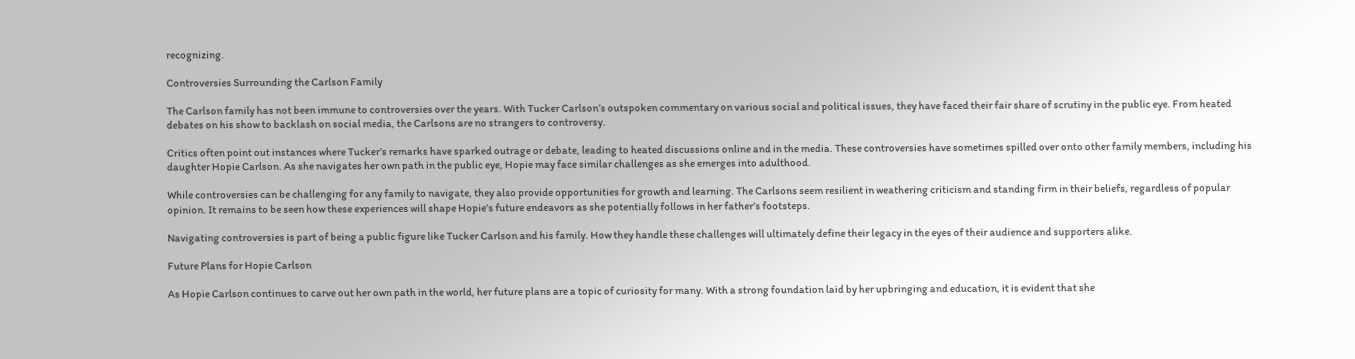recognizing.

Controversies Surrounding the Carlson Family

The Carlson family has not been immune to controversies over the years. With Tucker Carlson’s outspoken commentary on various social and political issues, they have faced their fair share of scrutiny in the public eye. From heated debates on his show to backlash on social media, the Carlsons are no strangers to controversy.

Critics often point out instances where Tucker’s remarks have sparked outrage or debate, leading to heated discussions online and in the media. These controversies have sometimes spilled over onto other family members, including his daughter Hopie Carlson. As she navigates her own path in the public eye, Hopie may face similar challenges as she emerges into adulthood.

While controversies can be challenging for any family to navigate, they also provide opportunities for growth and learning. The Carlsons seem resilient in weathering criticism and standing firm in their beliefs, regardless of popular opinion. It remains to be seen how these experiences will shape Hopie’s future endeavors as she potentially follows in her father’s footsteps.

Navigating controversies is part of being a public figure like Tucker Carlson and his family. How they handle these challenges will ultimately define their legacy in the eyes of their audience and supporters alike.

Future Plans for Hopie Carlson

As Hopie Carlson continues to carve out her own path in the world, her future plans are a topic of curiosity for many. With a strong foundation laid by her upbringing and education, it is evident that she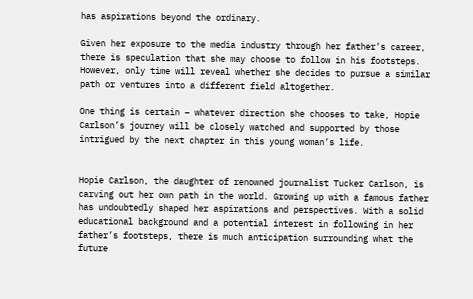has aspirations beyond the ordinary.

Given her exposure to the media industry through her father’s career, there is speculation that she may choose to follow in his footsteps. However, only time will reveal whether she decides to pursue a similar path or ventures into a different field altogether.

One thing is certain – whatever direction she chooses to take, Hopie Carlson’s journey will be closely watched and supported by those intrigued by the next chapter in this young woman’s life.


Hopie Carlson, the daughter of renowned journalist Tucker Carlson, is carving out her own path in the world. Growing up with a famous father has undoubtedly shaped her aspirations and perspectives. With a solid educational background and a potential interest in following in her father’s footsteps, there is much anticipation surrounding what the future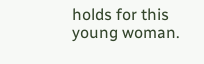holds for this young woman.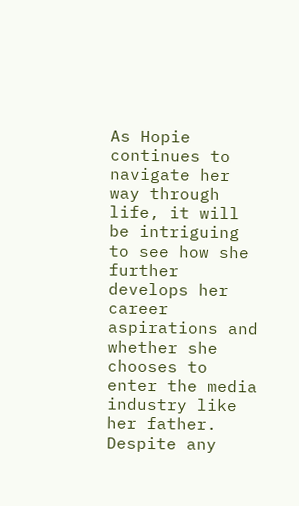As Hopie continues to navigate her way through life, it will be intriguing to see how she further develops her career aspirations and whether she chooses to enter the media industry like her father. Despite any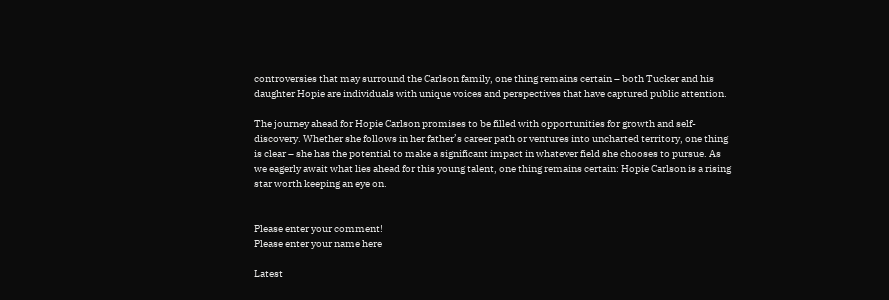controversies that may surround the Carlson family, one thing remains certain – both Tucker and his daughter Hopie are individuals with unique voices and perspectives that have captured public attention.

The journey ahead for Hopie Carlson promises to be filled with opportunities for growth and self-discovery. Whether she follows in her father’s career path or ventures into uncharted territory, one thing is clear – she has the potential to make a significant impact in whatever field she chooses to pursue. As we eagerly await what lies ahead for this young talent, one thing remains certain: Hopie Carlson is a rising star worth keeping an eye on.


Please enter your comment!
Please enter your name here

Latest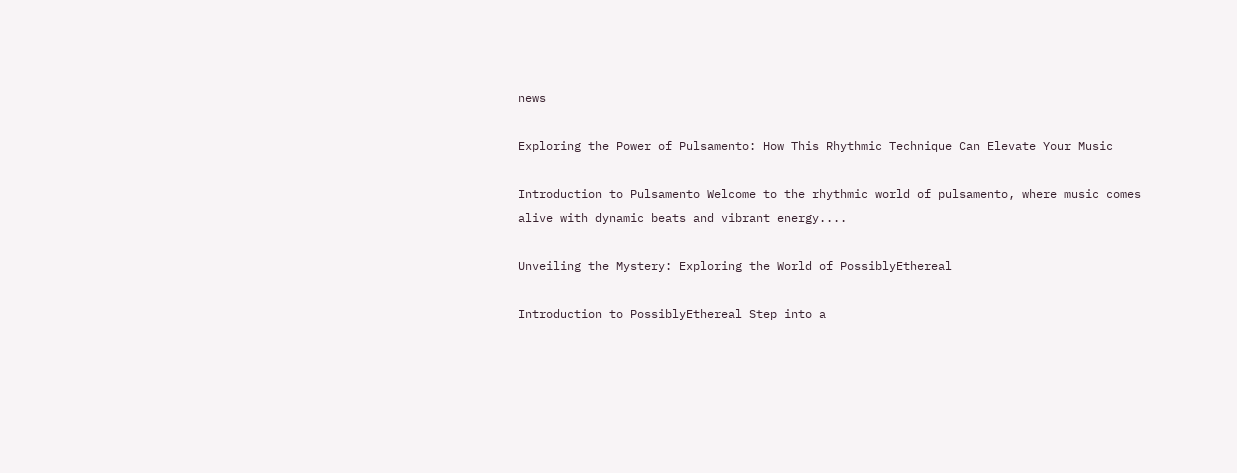news

Exploring the Power of Pulsamento: How This Rhythmic Technique Can Elevate Your Music

Introduction to Pulsamento Welcome to the rhythmic world of pulsamento, where music comes alive with dynamic beats and vibrant energy....

Unveiling the Mystery: Exploring the World of PossiblyEthereal

Introduction to PossiblyEthereal Step into a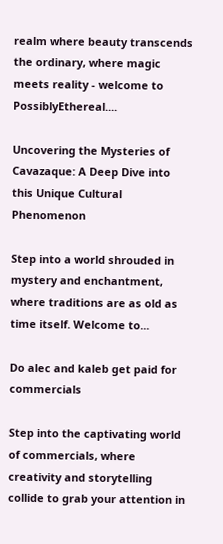realm where beauty transcends the ordinary, where magic meets reality - welcome to PossiblyEthereal....

Uncovering the Mysteries of Cavazaque: A Deep Dive into this Unique Cultural Phenomenon

Step into a world shrouded in mystery and enchantment, where traditions are as old as time itself. Welcome to...

Do alec and kaleb get paid for commercials

Step into the captivating world of commercials, where creativity and storytelling collide to grab your attention in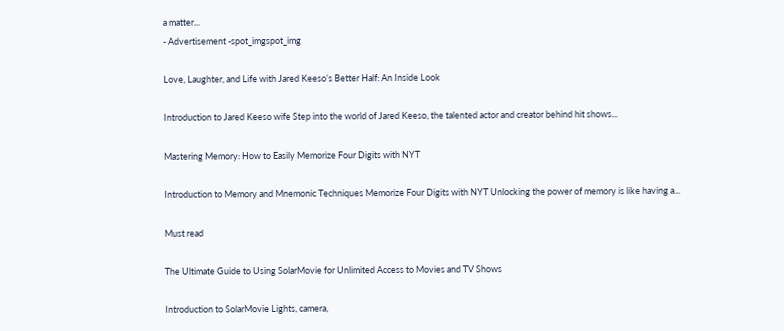a matter...
- Advertisement -spot_imgspot_img

Love, Laughter, and Life with Jared Keeso’s Better Half: An Inside Look

Introduction to Jared Keeso wife Step into the world of Jared Keeso, the talented actor and creator behind hit shows...

Mastering Memory: How to Easily Memorize Four Digits with NYT

Introduction to Memory and Mnemonic Techniques Memorize Four Digits with NYT Unlocking the power of memory is like having a...

Must read

The Ultimate Guide to Using SolarMovie for Unlimited Access to Movies and TV Shows

Introduction to SolarMovie Lights, camera,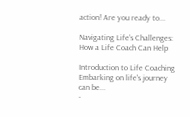action! Are you ready to...

Navigating Life’s Challenges: How a Life Coach Can Help

Introduction to Life Coaching Embarking on life's journey can be...
-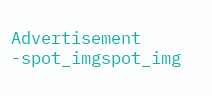Advertisement -spot_imgspot_img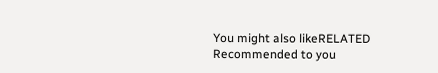You might also likeRELATED
Recommended to you